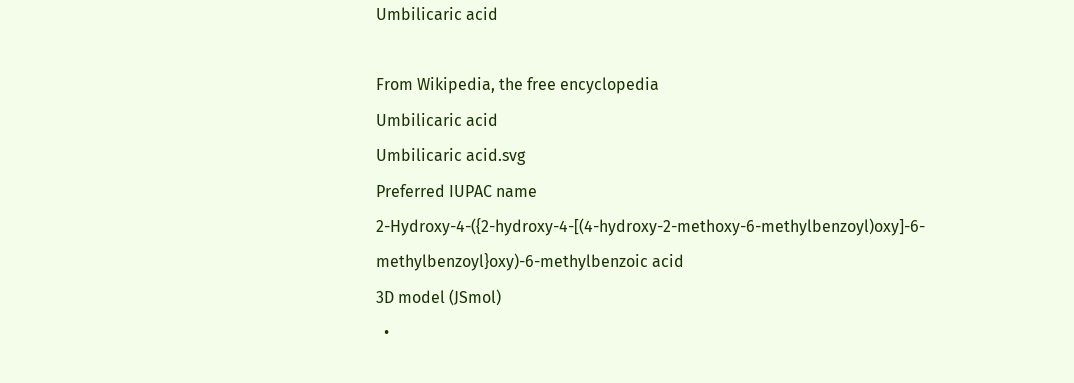Umbilicaric acid

From Wikipedia, the free encyclopedia
Umbilicaric acid
Umbilicaric acid.svg
Preferred IUPAC name
2-Hydroxy-4-({2-hydroxy-4-[(4-hydroxy-2-methoxy-6-methylbenzoyl)oxy]-6-methylbenzoyl}oxy)-6-methylbenzoic acid
3D model (JSmol)
  •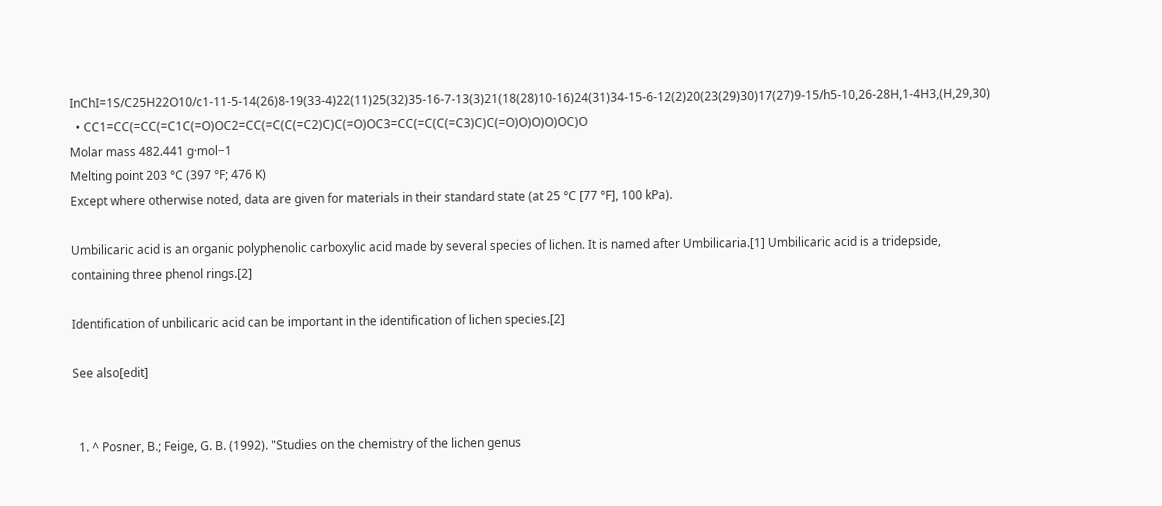InChI=1S/C25H22O10/c1-11-5-14(26)8-19(33-4)22(11)25(32)35-16-7-13(3)21(18(28)10-16)24(31)34-15-6-12(2)20(23(29)30)17(27)9-15/h5-10,26-28H,1-4H3,(H,29,30)
  • CC1=CC(=CC(=C1C(=O)OC2=CC(=C(C(=C2)C)C(=O)OC3=CC(=C(C(=C3)C)C(=O)O)O)O)OC)O
Molar mass 482.441 g·mol−1
Melting point 203 °C (397 °F; 476 K)
Except where otherwise noted, data are given for materials in their standard state (at 25 °C [77 °F], 100 kPa).

Umbilicaric acid is an organic polyphenolic carboxylic acid made by several species of lichen. It is named after Umbilicaria.[1] Umbilicaric acid is a tridepside, containing three phenol rings.[2]

Identification of unbilicaric acid can be important in the identification of lichen species.[2]

See also[edit]


  1. ^ Posner, B.; Feige, G. B. (1992). "Studies on the chemistry of the lichen genus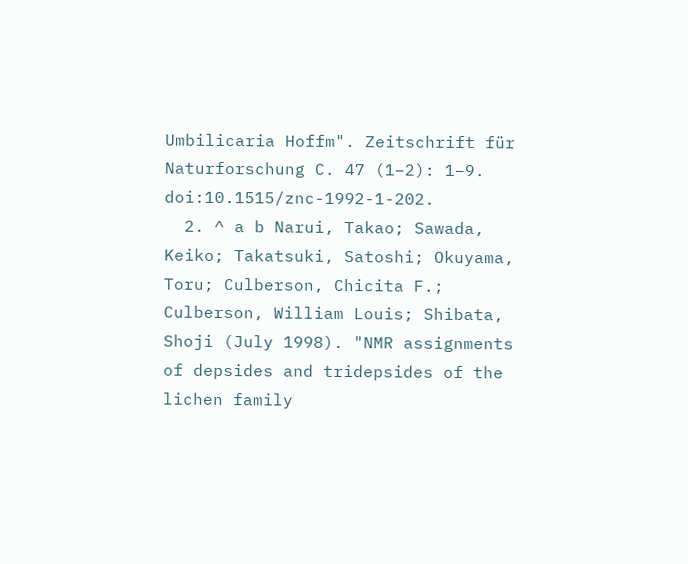Umbilicaria Hoffm". Zeitschrift für Naturforschung C. 47 (1–2): 1–9. doi:10.1515/znc-1992-1-202.
  2. ^ a b Narui, Takao; Sawada, Keiko; Takatsuki, Satoshi; Okuyama, Toru; Culberson, Chicita F.; Culberson, William Louis; Shibata, Shoji (July 1998). "NMR assignments of depsides and tridepsides of the lichen family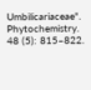Umbilicariaceae". Phytochemistry. 48 (5): 815–822.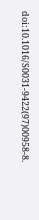doi:10.1016/S0031-9422(97)00958-8.